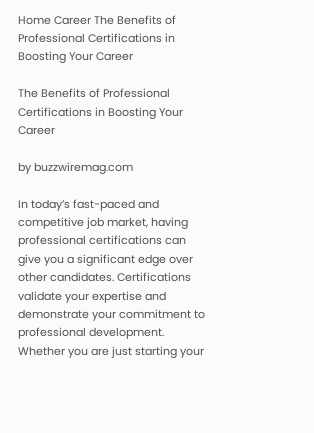Home Career The Benefits of Professional Certifications in Boosting Your Career

The Benefits of Professional Certifications in Boosting Your Career

by buzzwiremag.com

In today’s fast-paced and competitive job market, having professional certifications can give you a significant edge over other candidates. Certifications validate your expertise and demonstrate your commitment to professional development. Whether you are just starting your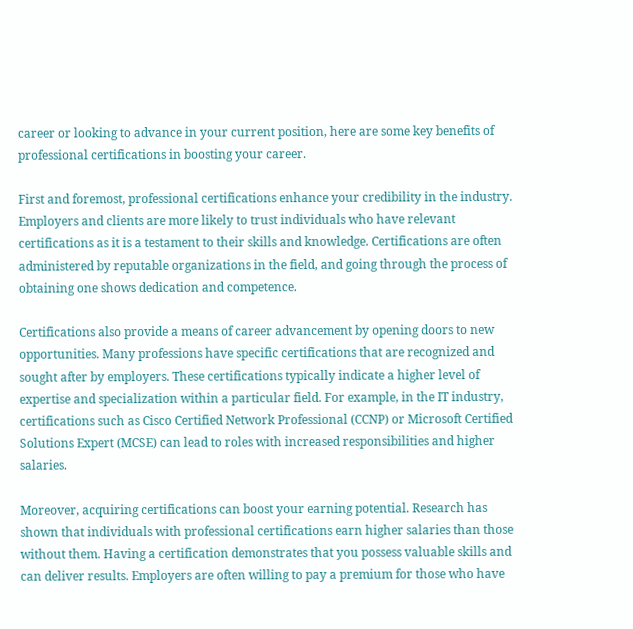career or looking to advance in your current position, here are some key benefits of professional certifications in boosting your career.

First and foremost, professional certifications enhance your credibility in the industry. Employers and clients are more likely to trust individuals who have relevant certifications as it is a testament to their skills and knowledge. Certifications are often administered by reputable organizations in the field, and going through the process of obtaining one shows dedication and competence.

Certifications also provide a means of career advancement by opening doors to new opportunities. Many professions have specific certifications that are recognized and sought after by employers. These certifications typically indicate a higher level of expertise and specialization within a particular field. For example, in the IT industry, certifications such as Cisco Certified Network Professional (CCNP) or Microsoft Certified Solutions Expert (MCSE) can lead to roles with increased responsibilities and higher salaries.

Moreover, acquiring certifications can boost your earning potential. Research has shown that individuals with professional certifications earn higher salaries than those without them. Having a certification demonstrates that you possess valuable skills and can deliver results. Employers are often willing to pay a premium for those who have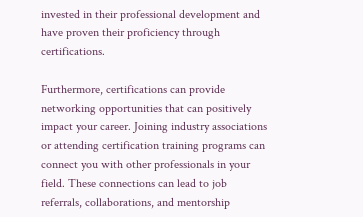invested in their professional development and have proven their proficiency through certifications.

Furthermore, certifications can provide networking opportunities that can positively impact your career. Joining industry associations or attending certification training programs can connect you with other professionals in your field. These connections can lead to job referrals, collaborations, and mentorship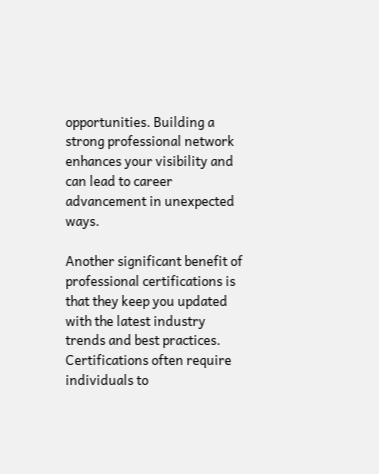opportunities. Building a strong professional network enhances your visibility and can lead to career advancement in unexpected ways.

Another significant benefit of professional certifications is that they keep you updated with the latest industry trends and best practices. Certifications often require individuals to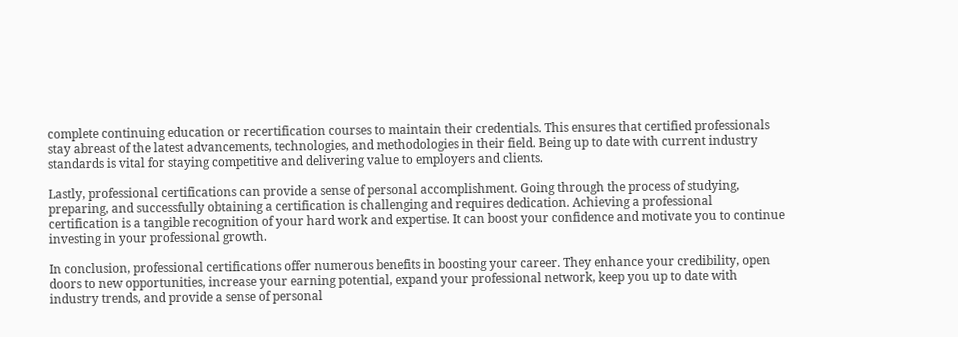complete continuing education or recertification courses to maintain their credentials. This ensures that certified professionals stay abreast of the latest advancements, technologies, and methodologies in their field. Being up to date with current industry standards is vital for staying competitive and delivering value to employers and clients.

Lastly, professional certifications can provide a sense of personal accomplishment. Going through the process of studying, preparing, and successfully obtaining a certification is challenging and requires dedication. Achieving a professional certification is a tangible recognition of your hard work and expertise. It can boost your confidence and motivate you to continue investing in your professional growth.

In conclusion, professional certifications offer numerous benefits in boosting your career. They enhance your credibility, open doors to new opportunities, increase your earning potential, expand your professional network, keep you up to date with industry trends, and provide a sense of personal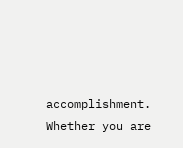accomplishment. Whether you are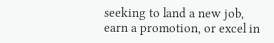seeking to land a new job, earn a promotion, or excel in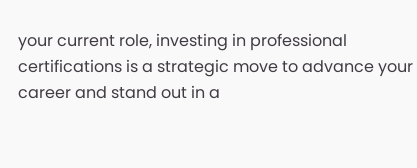your current role, investing in professional certifications is a strategic move to advance your career and stand out in a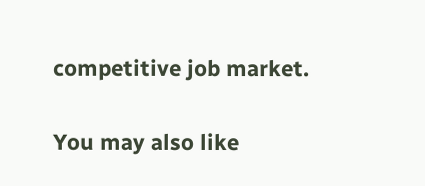competitive job market.

You may also like